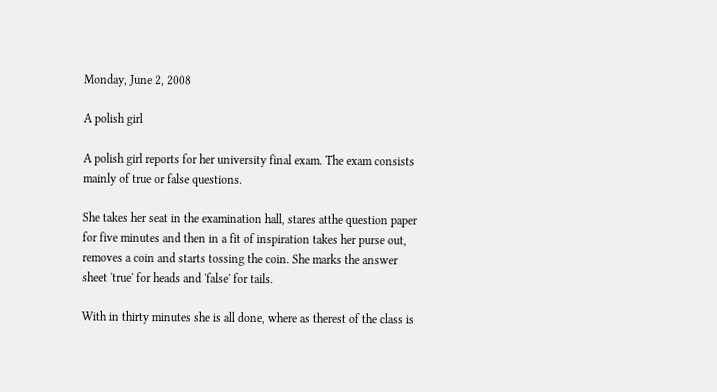Monday, June 2, 2008

A polish girl

A polish girl reports for her university final exam. The exam consists mainly of true or false questions.

She takes her seat in the examination hall, stares atthe question paper for five minutes and then in a fit of inspiration takes her purse out, removes a coin and starts tossing the coin. She marks the answer sheet 'true' for heads and 'false' for tails.

With in thirty minutes she is all done, where as therest of the class is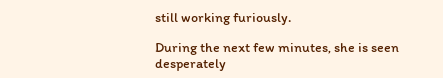still working furiously.

During the next few minutes, she is seen desperately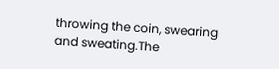throwing the coin, swearing and sweating.The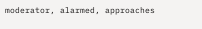moderator, alarmed, approaches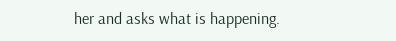her and asks what is happening.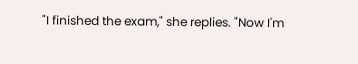"I finished the exam," she replies. "Now I'm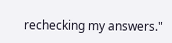rechecking my answers."